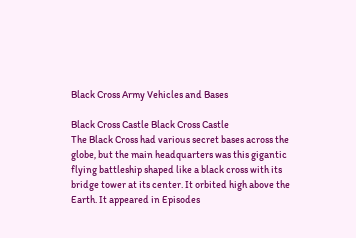Black Cross Army Vehicles and Bases

Black Cross Castle Black Cross Castle
The Black Cross had various secret bases across the globe, but the main headquarters was this gigantic flying battleship shaped like a black cross with its bridge tower at its center. It orbited high above the Earth. It appeared in Episodes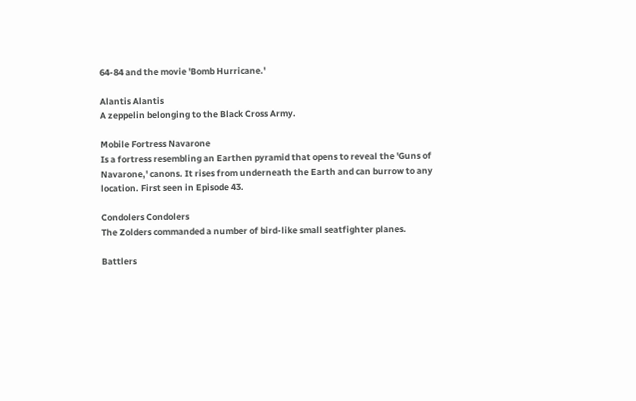64-84 and the movie 'Bomb Hurricane.'

Alantis Alantis
A zeppelin belonging to the Black Cross Army.

Mobile Fortress Navarone
Is a fortress resembling an Earthen pyramid that opens to reveal the 'Guns of Navarone,' canons. It rises from underneath the Earth and can burrow to any location. First seen in Episode 43.

Condolers Condolers
The Zolders commanded a number of bird-like small seatfighter planes.

Battlers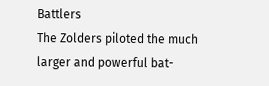Battlers
The Zolders piloted the much larger and powerful bat-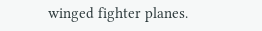winged fighter planes.